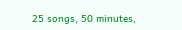25 songs, 50 minutes,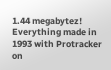1.44 megabytez! Everything made in 1993 with Protracker on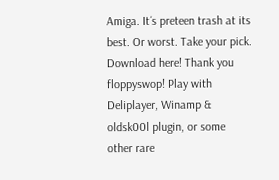Amiga. It´s preteen trash at its best. Or worst. Take your pick. Download here! Thank you floppyswop! Play with Deliplayer, Winamp & oldsk00l plugin, or some other rare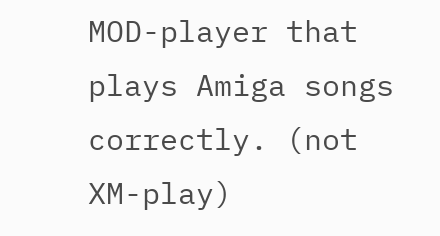MOD-player that plays Amiga songs correctly. (not XM-play)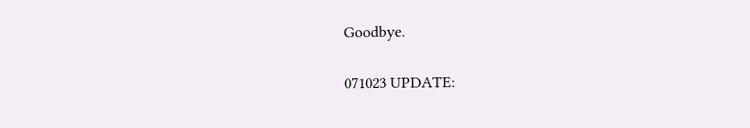Goodbye.

071023 UPDATE: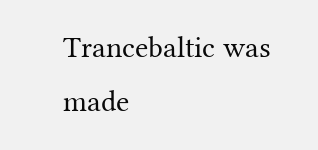Trancebaltic was made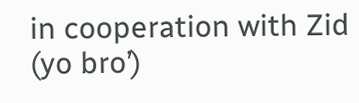in cooperation with Zid (yo bro’)